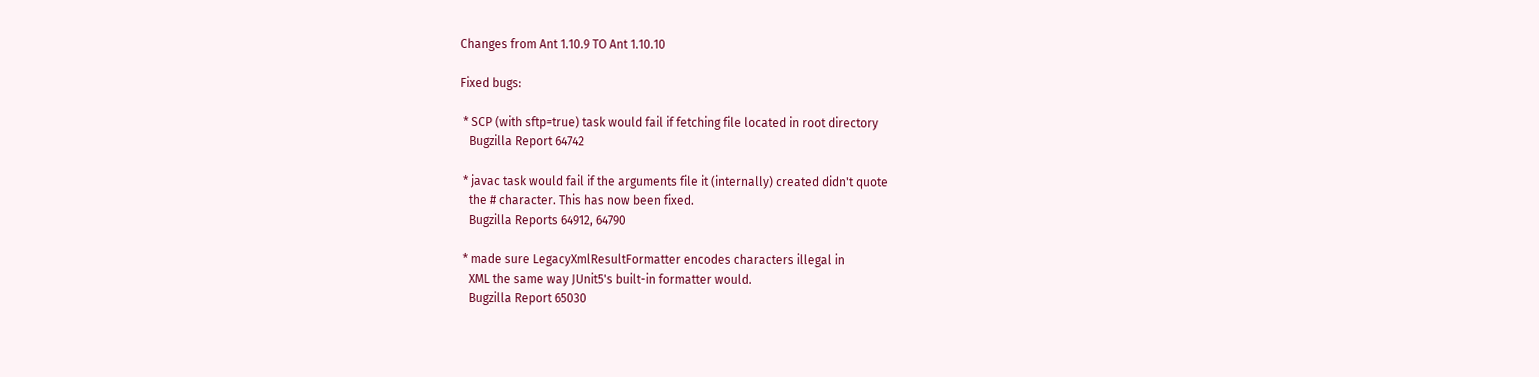Changes from Ant 1.10.9 TO Ant 1.10.10

Fixed bugs:

 * SCP (with sftp=true) task would fail if fetching file located in root directory
   Bugzilla Report 64742

 * javac task would fail if the arguments file it (internally) created didn't quote
   the # character. This has now been fixed.
   Bugzilla Reports 64912, 64790

 * made sure LegacyXmlResultFormatter encodes characters illegal in
   XML the same way JUnit5's built-in formatter would.
   Bugzilla Report 65030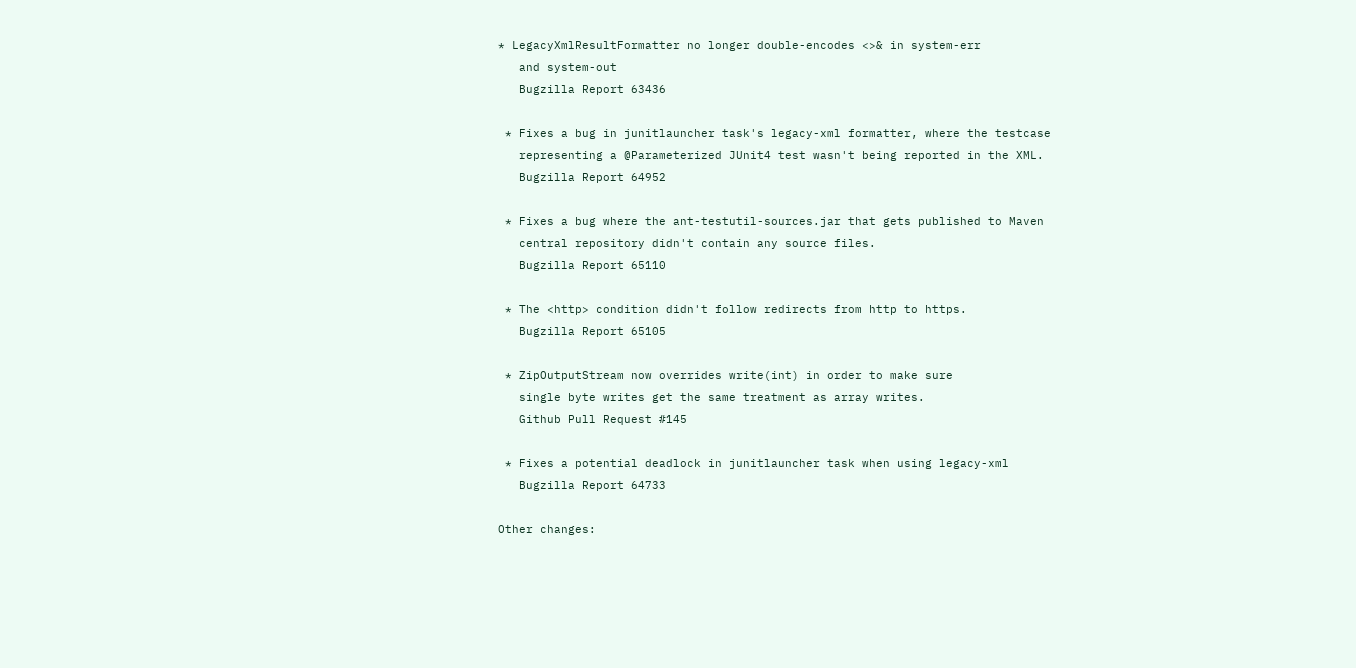* LegacyXmlResultFormatter no longer double-encodes <>& in system-err
   and system-out
   Bugzilla Report 63436

 * Fixes a bug in junitlauncher task's legacy-xml formatter, where the testcase
   representing a @Parameterized JUnit4 test wasn't being reported in the XML.
   Bugzilla Report 64952

 * Fixes a bug where the ant-testutil-sources.jar that gets published to Maven
   central repository didn't contain any source files.
   Bugzilla Report 65110

 * The <http> condition didn't follow redirects from http to https.
   Bugzilla Report 65105

 * ZipOutputStream now overrides write(int) in order to make sure
   single byte writes get the same treatment as array writes.
   Github Pull Request #145

 * Fixes a potential deadlock in junitlauncher task when using legacy-xml
   Bugzilla Report 64733

Other changes: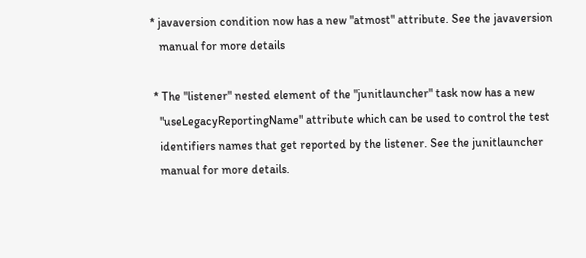* javaversion condition now has a new "atmost" attribute. See the javaversion
   manual for more details

 * The "listener" nested element of the "junitlauncher" task now has a new
   "useLegacyReportingName" attribute which can be used to control the test
   identifiers names that get reported by the listener. See the junitlauncher
   manual for more details.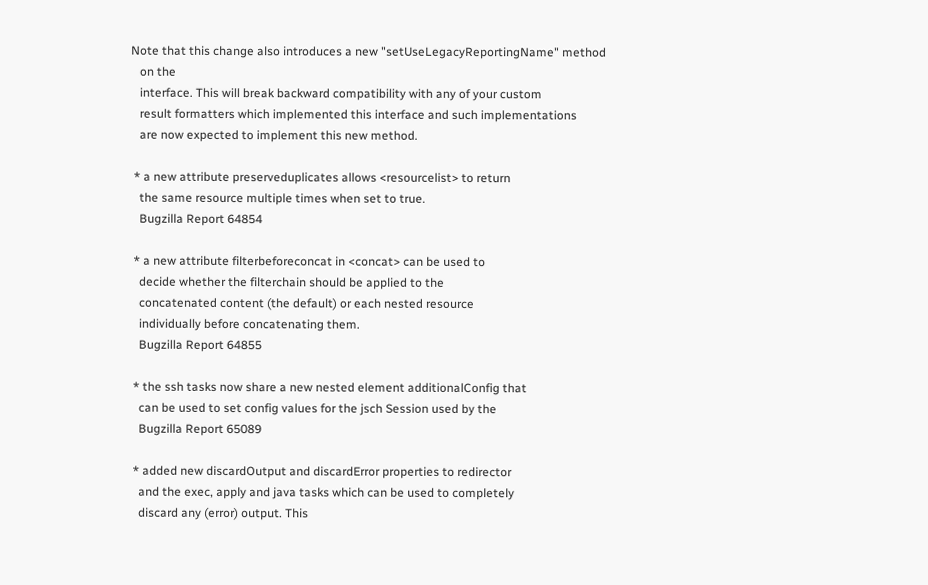Note that this change also introduces a new "setUseLegacyReportingName" method
   on the
   interface. This will break backward compatibility with any of your custom
   result formatters which implemented this interface and such implementations
   are now expected to implement this new method.

 * a new attribute preserveduplicates allows <resourcelist> to return
   the same resource multiple times when set to true.
   Bugzilla Report 64854

 * a new attribute filterbeforeconcat in <concat> can be used to
   decide whether the filterchain should be applied to the
   concatenated content (the default) or each nested resource
   individually before concatenating them.
   Bugzilla Report 64855

 * the ssh tasks now share a new nested element additionalConfig that
   can be used to set config values for the jsch Session used by the
   Bugzilla Report 65089

 * added new discardOutput and discardError properties to redirector
   and the exec, apply and java tasks which can be used to completely
   discard any (error) output. This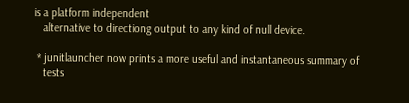is a platform independent
   alternative to directiong output to any kind of null device.

 * junitlauncher now prints a more useful and instantaneous summary of
   tests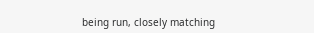being run, closely matching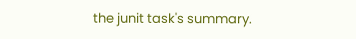the junit task's summary.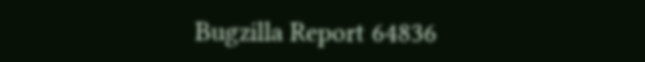Bugzilla Report 64836